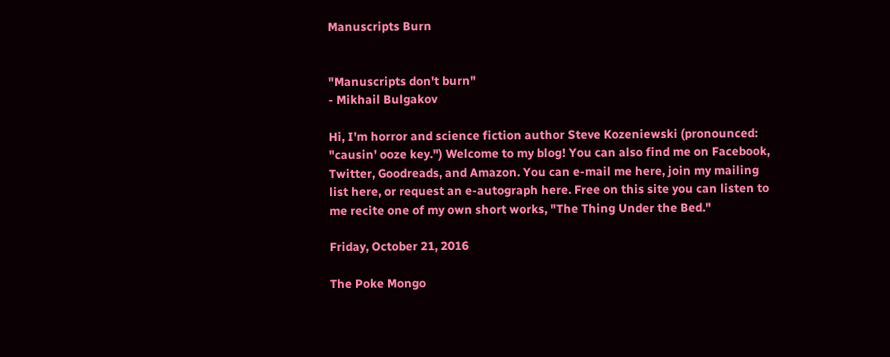Manuscripts Burn


"Manuscripts don't burn"
- Mikhail Bulgakov

Hi, I'm horror and science fiction author Steve Kozeniewski (pronounced: "causin' ooze key.") Welcome to my blog! You can also find me on Facebook, Twitter, Goodreads, and Amazon. You can e-mail me here, join my mailing list here, or request an e-autograph here. Free on this site you can listen to me recite one of my own short works, "The Thing Under the Bed."

Friday, October 21, 2016

The Poke Mongo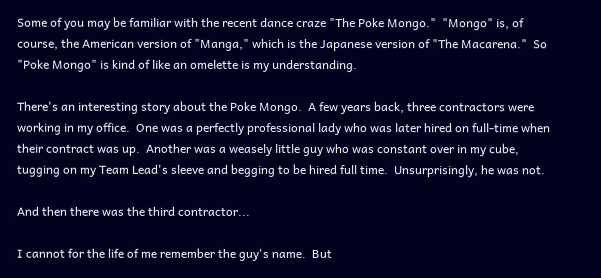Some of you may be familiar with the recent dance craze "The Poke Mongo."  "Mongo" is, of course, the American version of "Manga," which is the Japanese version of "The Macarena."  So "Poke Mongo" is kind of like an omelette is my understanding.

There's an interesting story about the Poke Mongo.  A few years back, three contractors were working in my office.  One was a perfectly professional lady who was later hired on full-time when their contract was up.  Another was a weasely little guy who was constant over in my cube, tugging on my Team Lead's sleeve and begging to be hired full time.  Unsurprisingly, he was not.

And then there was the third contractor...

I cannot for the life of me remember the guy's name.  But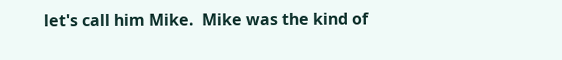let's call him Mike.  Mike was the kind of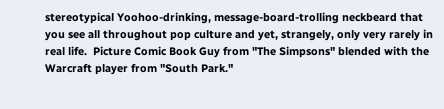stereotypical Yoohoo-drinking, message-board-trolling neckbeard that you see all throughout pop culture and yet, strangely, only very rarely in real life.  Picture Comic Book Guy from "The Simpsons" blended with the Warcraft player from "South Park."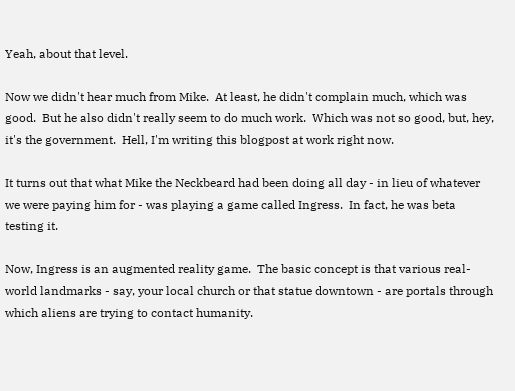Yeah, about that level.

Now we didn't hear much from Mike.  At least, he didn't complain much, which was good.  But he also didn't really seem to do much work.  Which was not so good, but, hey, it's the government.  Hell, I'm writing this blogpost at work right now.

It turns out that what Mike the Neckbeard had been doing all day - in lieu of whatever we were paying him for - was playing a game called Ingress.  In fact, he was beta testing it.

Now, Ingress is an augmented reality game.  The basic concept is that various real-world landmarks - say, your local church or that statue downtown - are portals through which aliens are trying to contact humanity.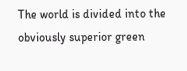The world is divided into the obviously superior green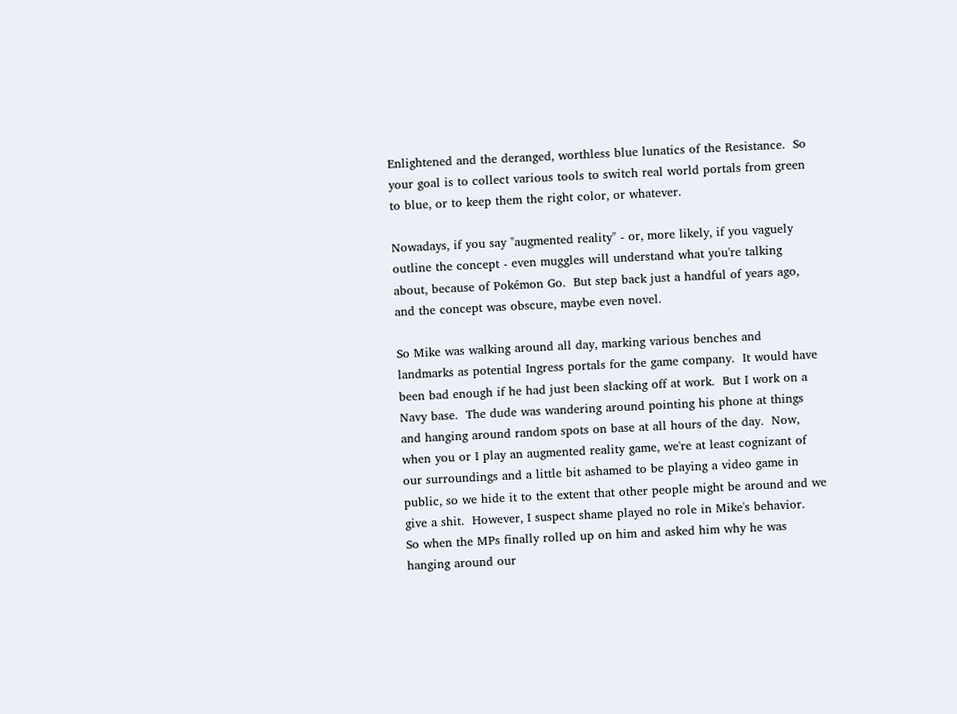Enlightened and the deranged, worthless blue lunatics of the Resistance.  So your goal is to collect various tools to switch real world portals from green to blue, or to keep them the right color, or whatever.

Nowadays, if you say "augmented reality" - or, more likely, if you vaguely outline the concept - even muggles will understand what you're talking about, because of Pokémon Go.  But step back just a handful of years ago, and the concept was obscure, maybe even novel.

So Mike was walking around all day, marking various benches and landmarks as potential Ingress portals for the game company.  It would have been bad enough if he had just been slacking off at work.  But I work on a Navy base.  The dude was wandering around pointing his phone at things and hanging around random spots on base at all hours of the day.  Now, when you or I play an augmented reality game, we're at least cognizant of our surroundings and a little bit ashamed to be playing a video game in public, so we hide it to the extent that other people might be around and we give a shit.  However, I suspect shame played no role in Mike's behavior.
So when the MPs finally rolled up on him and asked him why he was hanging around our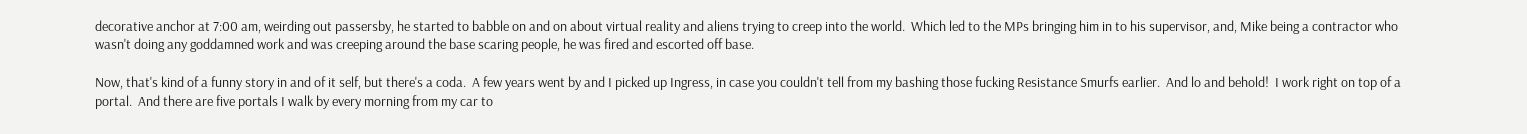decorative anchor at 7:00 am, weirding out passersby, he started to babble on and on about virtual reality and aliens trying to creep into the world.  Which led to the MPs bringing him in to his supervisor, and, Mike being a contractor who wasn't doing any goddamned work and was creeping around the base scaring people, he was fired and escorted off base.

Now, that's kind of a funny story in and of it self, but there's a coda.  A few years went by and I picked up Ingress, in case you couldn't tell from my bashing those fucking Resistance Smurfs earlier.  And lo and behold!  I work right on top of a portal.  And there are five portals I walk by every morning from my car to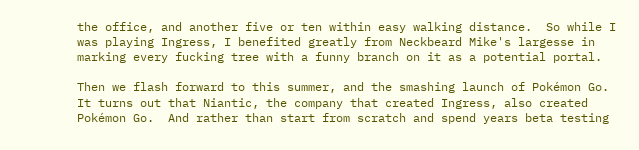the office, and another five or ten within easy walking distance.  So while I was playing Ingress, I benefited greatly from Neckbeard Mike's largesse in marking every fucking tree with a funny branch on it as a potential portal.

Then we flash forward to this summer, and the smashing launch of Pokémon Go.  It turns out that Niantic, the company that created Ingress, also created Pokémon Go.  And rather than start from scratch and spend years beta testing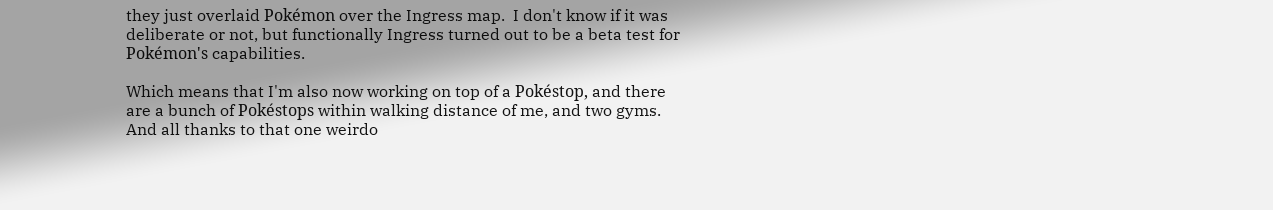they just overlaid Pokémon over the Ingress map.  I don't know if it was deliberate or not, but functionally Ingress turned out to be a beta test for Pokémon's capabilities.

Which means that I'm also now working on top of a Pokéstop, and there are a bunch of Pokéstops within walking distance of me, and two gyms.  And all thanks to that one weirdo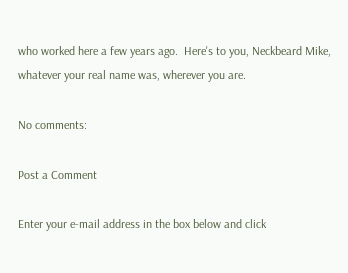who worked here a few years ago.  Here's to you, Neckbeard Mike, whatever your real name was, wherever you are.

No comments:

Post a Comment

Enter your e-mail address in the box below and click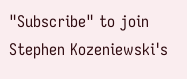"Subscribe" to join Stephen Kozeniewski's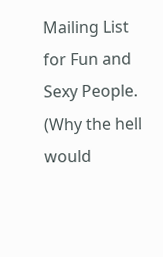Mailing List for Fun and Sexy People. (Why the hell would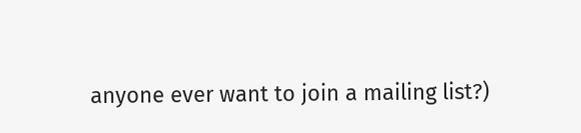anyone ever want to join a mailing list?)